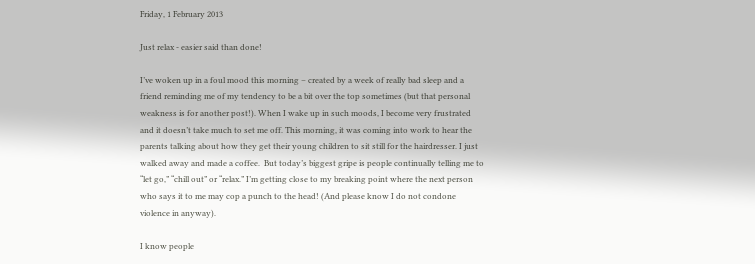Friday, 1 February 2013

Just relax - easier said than done!

I’ve woken up in a foul mood this morning – created by a week of really bad sleep and a friend reminding me of my tendency to be a bit over the top sometimes (but that personal weakness is for another post!). When I wake up in such moods, I become very frustrated and it doesn’t take much to set me off. This morning, it was coming into work to hear the parents talking about how they get their young children to sit still for the hairdresser. I just walked away and made a coffee.  But today’s biggest gripe is people continually telling me to “let go,” “chill out” or “relax.” I’m getting close to my breaking point where the next person who says it to me may cop a punch to the head! (And please know I do not condone violence in anyway).

I know people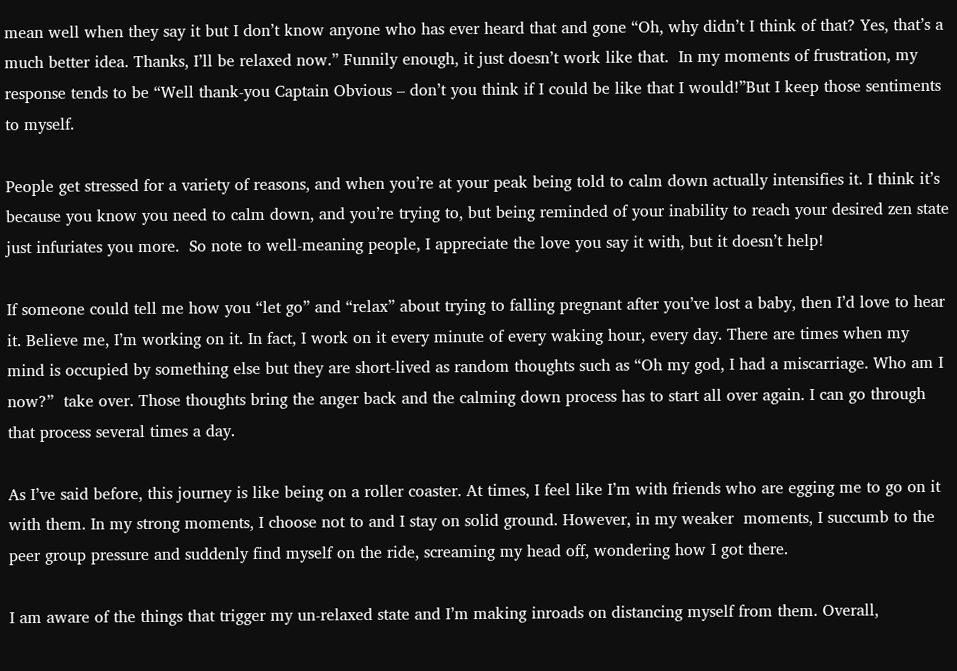mean well when they say it but I don’t know anyone who has ever heard that and gone “Oh, why didn’t I think of that? Yes, that’s a much better idea. Thanks, I’ll be relaxed now.” Funnily enough, it just doesn’t work like that.  In my moments of frustration, my response tends to be “Well thank-you Captain Obvious – don’t you think if I could be like that I would!”But I keep those sentiments to myself.

People get stressed for a variety of reasons, and when you’re at your peak being told to calm down actually intensifies it. I think it’s because you know you need to calm down, and you’re trying to, but being reminded of your inability to reach your desired zen state just infuriates you more.  So note to well-meaning people, I appreciate the love you say it with, but it doesn’t help!

If someone could tell me how you “let go” and “relax” about trying to falling pregnant after you’ve lost a baby, then I’d love to hear it. Believe me, I’m working on it. In fact, I work on it every minute of every waking hour, every day. There are times when my mind is occupied by something else but they are short-lived as random thoughts such as “Oh my god, I had a miscarriage. Who am I now?”  take over. Those thoughts bring the anger back and the calming down process has to start all over again. I can go through that process several times a day.

As I’ve said before, this journey is like being on a roller coaster. At times, I feel like I’m with friends who are egging me to go on it with them. In my strong moments, I choose not to and I stay on solid ground. However, in my weaker  moments, I succumb to the peer group pressure and suddenly find myself on the ride, screaming my head off, wondering how I got there.

I am aware of the things that trigger my un-relaxed state and I’m making inroads on distancing myself from them. Overall,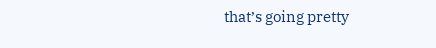that’s going pretty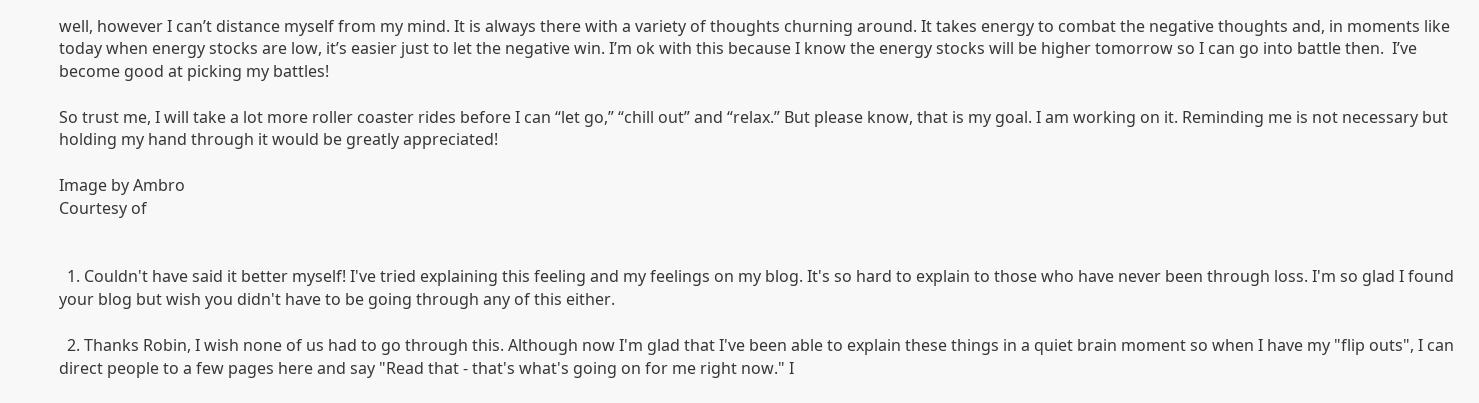well, however I can’t distance myself from my mind. It is always there with a variety of thoughts churning around. It takes energy to combat the negative thoughts and, in moments like today when energy stocks are low, it’s easier just to let the negative win. I’m ok with this because I know the energy stocks will be higher tomorrow so I can go into battle then.  I’ve become good at picking my battles!

So trust me, I will take a lot more roller coaster rides before I can “let go,” “chill out” and “relax.” But please know, that is my goal. I am working on it. Reminding me is not necessary but holding my hand through it would be greatly appreciated!

Image by Ambro
Courtesy of


  1. Couldn't have said it better myself! I've tried explaining this feeling and my feelings on my blog. It's so hard to explain to those who have never been through loss. I'm so glad I found your blog but wish you didn't have to be going through any of this either.

  2. Thanks Robin, I wish none of us had to go through this. Although now I'm glad that I've been able to explain these things in a quiet brain moment so when I have my "flip outs", I can direct people to a few pages here and say "Read that - that's what's going on for me right now." I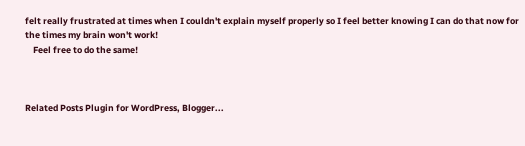felt really frustrated at times when I couldn't explain myself properly so I feel better knowing I can do that now for the times my brain won't work!
    Feel free to do the same!



Related Posts Plugin for WordPress, Blogger...